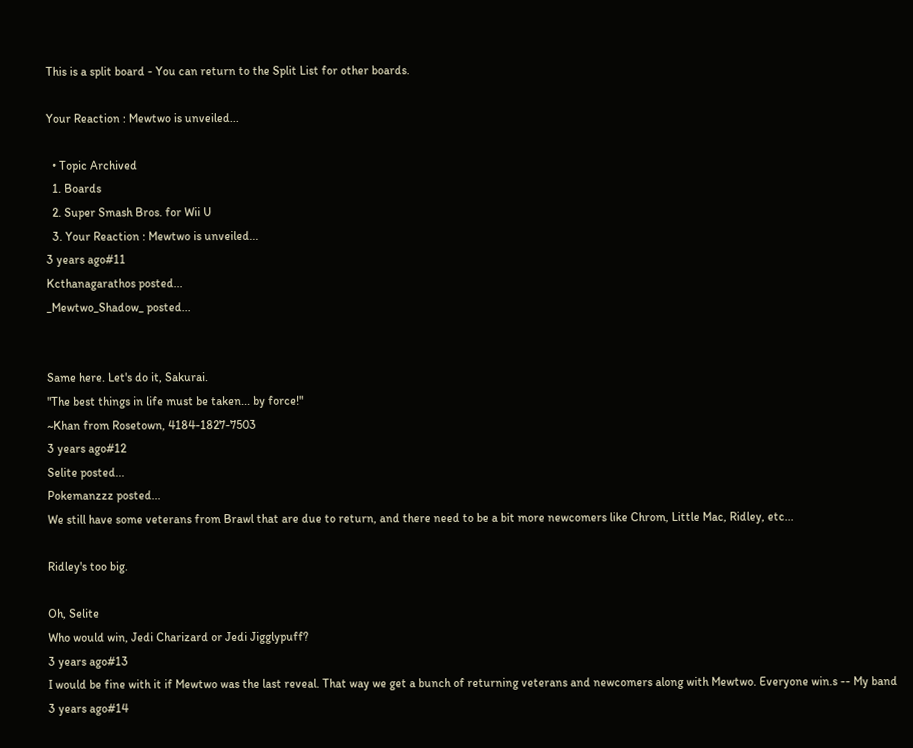This is a split board - You can return to the Split List for other boards.

Your Reaction : Mewtwo is unveiled...

  • Topic Archived
  1. Boards
  2. Super Smash Bros. for Wii U
  3. Your Reaction : Mewtwo is unveiled...
3 years ago#11
Kcthanagarathos posted...
_Mewtwo_Shadow_ posted...


Same here. Let's do it, Sakurai.
"The best things in life must be taken... by force!"
~Khan from Rosetown, 4184-1827-7503
3 years ago#12
Selite posted...
Pokemanzzz posted...
We still have some veterans from Brawl that are due to return, and there need to be a bit more newcomers like Chrom, Little Mac, Ridley, etc...

Ridley's too big.

Oh, Selite
Who would win, Jedi Charizard or Jedi Jigglypuff?
3 years ago#13
I would be fine with it if Mewtwo was the last reveal. That way we get a bunch of returning veterans and newcomers along with Mewtwo. Everyone win.s -- My band
3 years ago#14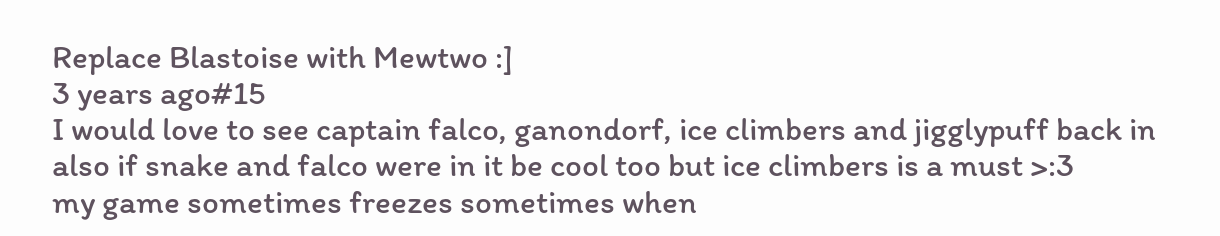Replace Blastoise with Mewtwo :]
3 years ago#15
I would love to see captain falco, ganondorf, ice climbers and jigglypuff back in also if snake and falco were in it be cool too but ice climbers is a must >:3
my game sometimes freezes sometimes when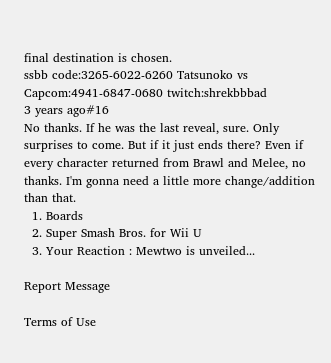final destination is chosen.
ssbb code:3265-6022-6260 Tatsunoko vs Capcom:4941-6847-0680 twitch:shrekbbbad
3 years ago#16
No thanks. If he was the last reveal, sure. Only surprises to come. But if it just ends there? Even if every character returned from Brawl and Melee, no thanks. I'm gonna need a little more change/addition than that.
  1. Boards
  2. Super Smash Bros. for Wii U
  3. Your Reaction : Mewtwo is unveiled...

Report Message

Terms of Use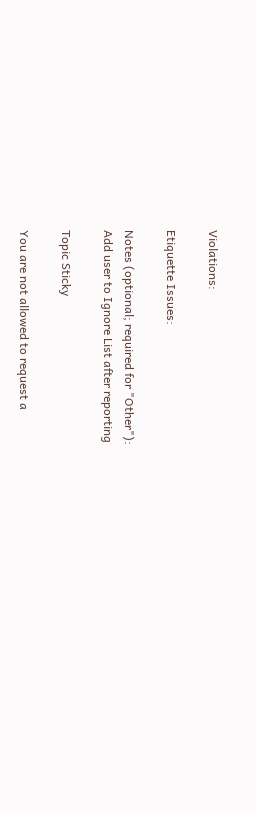Violations:

Etiquette Issues:

Notes (optional; required for "Other"):
Add user to Ignore List after reporting

Topic Sticky

You are not allowed to request a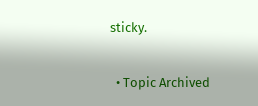sticky.

  • Topic Archived